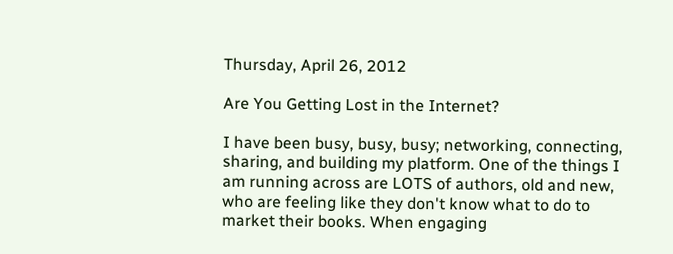Thursday, April 26, 2012

Are You Getting Lost in the Internet?

I have been busy, busy, busy; networking, connecting, sharing, and building my platform. One of the things I am running across are LOTS of authors, old and new, who are feeling like they don't know what to do to market their books. When engaging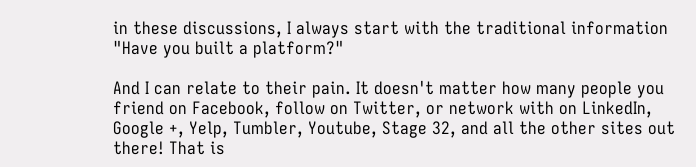in these discussions, I always start with the traditional information "Have you built a platform?"

And I can relate to their pain. It doesn't matter how many people you friend on Facebook, follow on Twitter, or network with on LinkedIn, Google +, Yelp, Tumbler, Youtube, Stage 32, and all the other sites out there! That is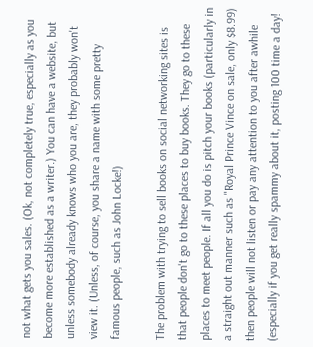not what gets you sales. (Ok, not completely true, especially as you become more established as a writer.) You can have a website, but unless somebody already knows who you are, they probably won't view it. (Unless, of course, you share a name with some pretty famous people, such as John Locke!)

The problem with trying to sell books on social networking sites is that people don't go to these places to buy books. They go to these places to meet people. If all you do is pitch your books (particularly in a straight out manner such as "Royal Prince Vince on sale, only $8.99) then people will not listen or pay any attention to you after awhile (especially if you get really spammy about it, posting 100 time a day!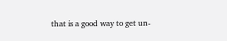that is a good way to get un-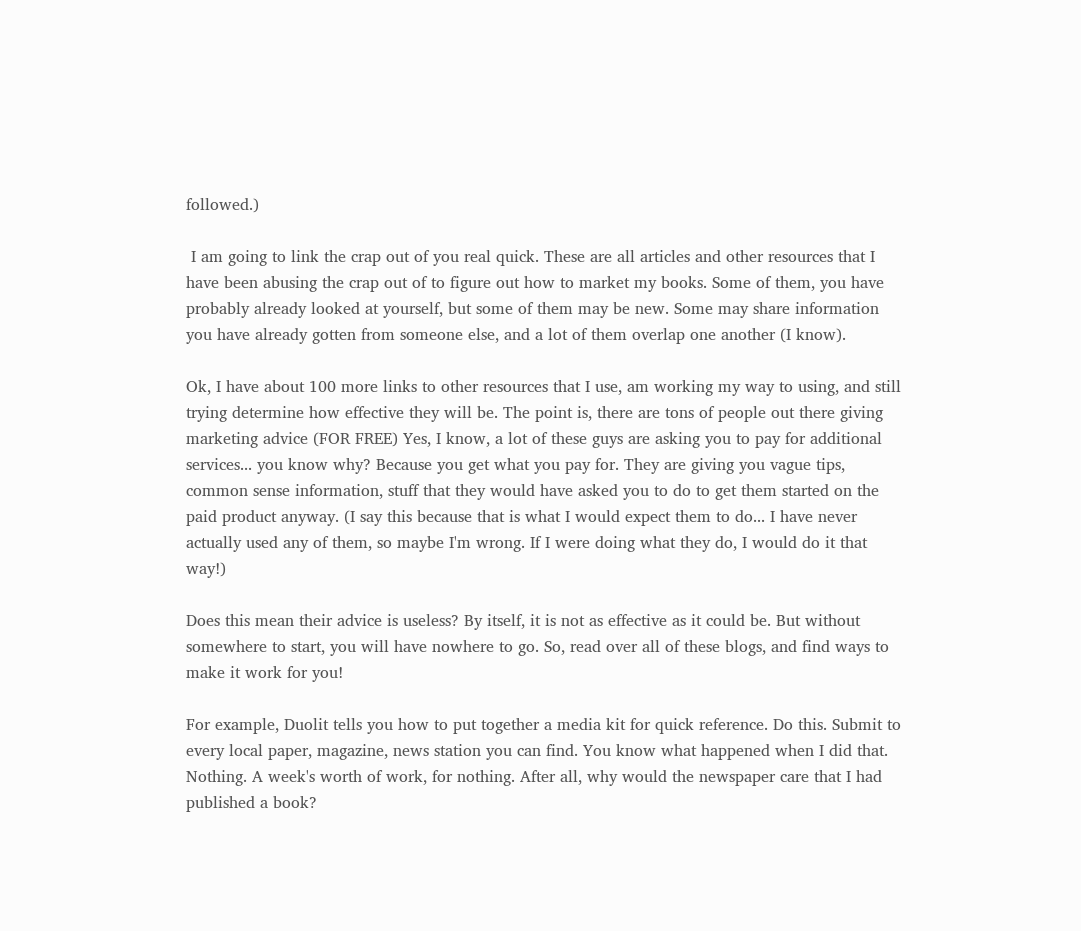followed.)

 I am going to link the crap out of you real quick. These are all articles and other resources that I have been abusing the crap out of to figure out how to market my books. Some of them, you have probably already looked at yourself, but some of them may be new. Some may share information you have already gotten from someone else, and a lot of them overlap one another (I know).

Ok, I have about 100 more links to other resources that I use, am working my way to using, and still trying determine how effective they will be. The point is, there are tons of people out there giving marketing advice (FOR FREE) Yes, I know, a lot of these guys are asking you to pay for additional services... you know why? Because you get what you pay for. They are giving you vague tips, common sense information, stuff that they would have asked you to do to get them started on the paid product anyway. (I say this because that is what I would expect them to do... I have never actually used any of them, so maybe I'm wrong. If I were doing what they do, I would do it that way!)

Does this mean their advice is useless? By itself, it is not as effective as it could be. But without somewhere to start, you will have nowhere to go. So, read over all of these blogs, and find ways to make it work for you!

For example, Duolit tells you how to put together a media kit for quick reference. Do this. Submit to every local paper, magazine, news station you can find. You know what happened when I did that. Nothing. A week's worth of work, for nothing. After all, why would the newspaper care that I had published a book?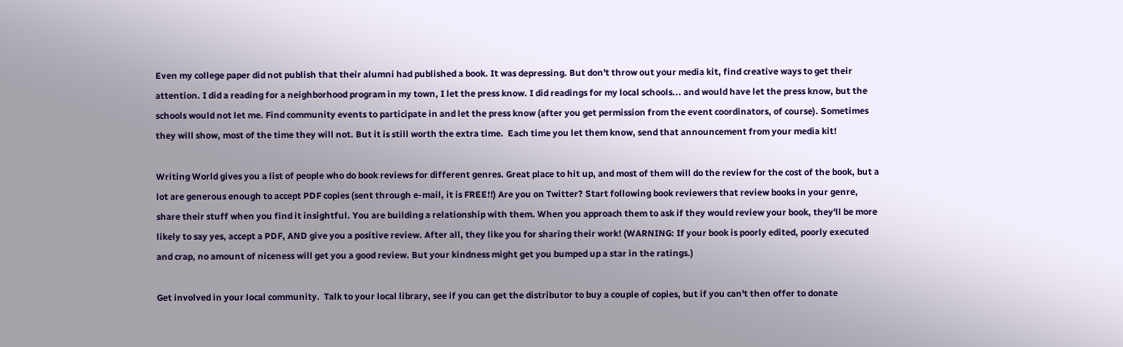Even my college paper did not publish that their alumni had published a book. It was depressing. But don't throw out your media kit, find creative ways to get their attention. I did a reading for a neighborhood program in my town, I let the press know. I did readings for my local schools... and would have let the press know, but the schools would not let me. Find community events to participate in and let the press know (after you get permission from the event coordinators, of course). Sometimes they will show, most of the time they will not. But it is still worth the extra time.  Each time you let them know, send that announcement from your media kit!

Writing World gives you a list of people who do book reviews for different genres. Great place to hit up, and most of them will do the review for the cost of the book, but a lot are generous enough to accept PDF copies (sent through e-mail, it is FREE!!) Are you on Twitter? Start following book reviewers that review books in your genre, share their stuff when you find it insightful. You are building a relationship with them. When you approach them to ask if they would review your book, they'll be more likely to say yes, accept a PDF, AND give you a positive review. After all, they like you for sharing their work! (WARNING: If your book is poorly edited, poorly executed and crap, no amount of niceness will get you a good review. But your kindness might get you bumped up a star in the ratings.)

Get involved in your local community.  Talk to your local library, see if you can get the distributor to buy a couple of copies, but if you can't then offer to donate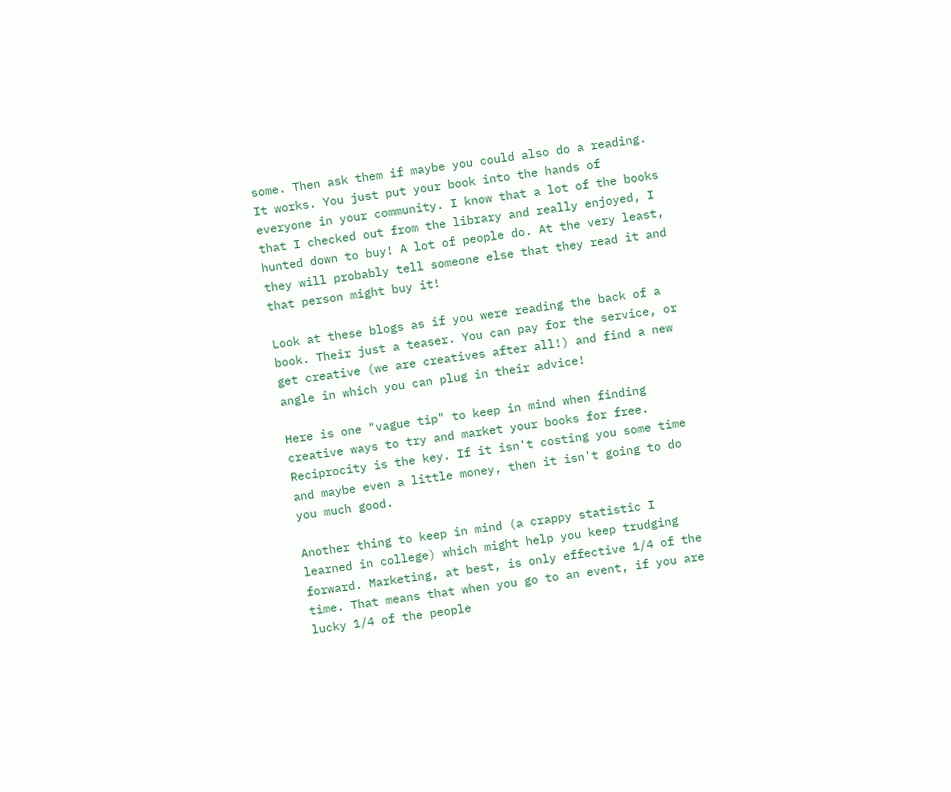some. Then ask them if maybe you could also do a reading. It works. You just put your book into the hands of everyone in your community. I know that a lot of the books that I checked out from the library and really enjoyed, I hunted down to buy! A lot of people do. At the very least, they will probably tell someone else that they read it and that person might buy it!

Look at these blogs as if you were reading the back of a book. Their just a teaser. You can pay for the service, or get creative (we are creatives after all!) and find a new angle in which you can plug in their advice!

Here is one "vague tip" to keep in mind when finding creative ways to try and market your books for free. Reciprocity is the key. If it isn't costing you some time and maybe even a little money, then it isn't going to do you much good.

Another thing to keep in mind (a crappy statistic I learned in college) which might help you keep trudging forward. Marketing, at best, is only effective 1/4 of the time. That means that when you go to an event, if you are lucky 1/4 of the people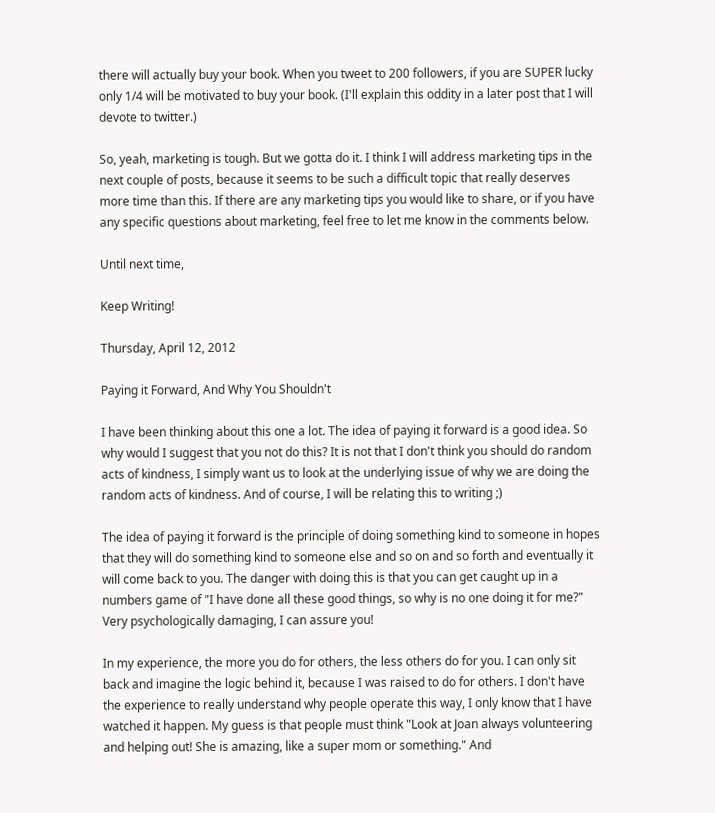there will actually buy your book. When you tweet to 200 followers, if you are SUPER lucky only 1/4 will be motivated to buy your book. (I'll explain this oddity in a later post that I will devote to twitter.)

So, yeah, marketing is tough. But we gotta do it. I think I will address marketing tips in the next couple of posts, because it seems to be such a difficult topic that really deserves more time than this. If there are any marketing tips you would like to share, or if you have any specific questions about marketing, feel free to let me know in the comments below.

Until next time,

Keep Writing!

Thursday, April 12, 2012

Paying it Forward, And Why You Shouldn't

I have been thinking about this one a lot. The idea of paying it forward is a good idea. So why would I suggest that you not do this? It is not that I don't think you should do random acts of kindness, I simply want us to look at the underlying issue of why we are doing the random acts of kindness. And of course, I will be relating this to writing ;)

The idea of paying it forward is the principle of doing something kind to someone in hopes that they will do something kind to someone else and so on and so forth and eventually it will come back to you. The danger with doing this is that you can get caught up in a numbers game of "I have done all these good things, so why is no one doing it for me?" Very psychologically damaging, I can assure you!

In my experience, the more you do for others, the less others do for you. I can only sit back and imagine the logic behind it, because I was raised to do for others. I don't have the experience to really understand why people operate this way, I only know that I have watched it happen. My guess is that people must think "Look at Joan always volunteering and helping out! She is amazing, like a super mom or something." And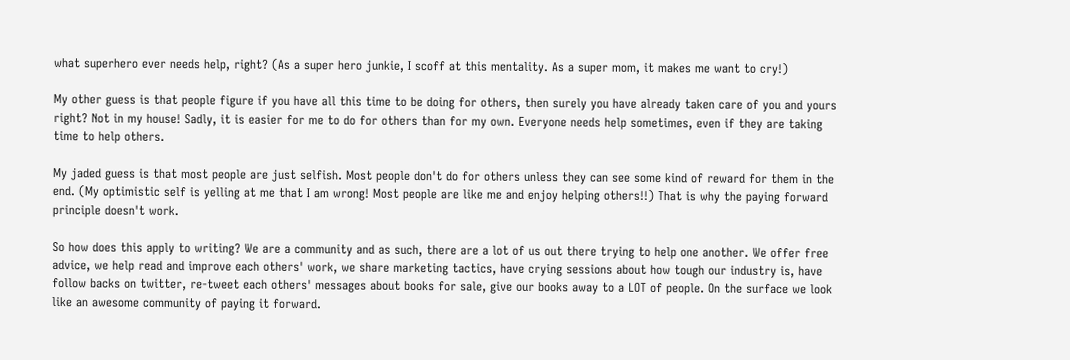what superhero ever needs help, right? (As a super hero junkie, I scoff at this mentality. As a super mom, it makes me want to cry!)

My other guess is that people figure if you have all this time to be doing for others, then surely you have already taken care of you and yours right? Not in my house! Sadly, it is easier for me to do for others than for my own. Everyone needs help sometimes, even if they are taking time to help others.

My jaded guess is that most people are just selfish. Most people don't do for others unless they can see some kind of reward for them in the end. (My optimistic self is yelling at me that I am wrong! Most people are like me and enjoy helping others!!) That is why the paying forward principle doesn't work.

So how does this apply to writing? We are a community and as such, there are a lot of us out there trying to help one another. We offer free advice, we help read and improve each others' work, we share marketing tactics, have crying sessions about how tough our industry is, have follow backs on twitter, re-tweet each others' messages about books for sale, give our books away to a LOT of people. On the surface we look like an awesome community of paying it forward.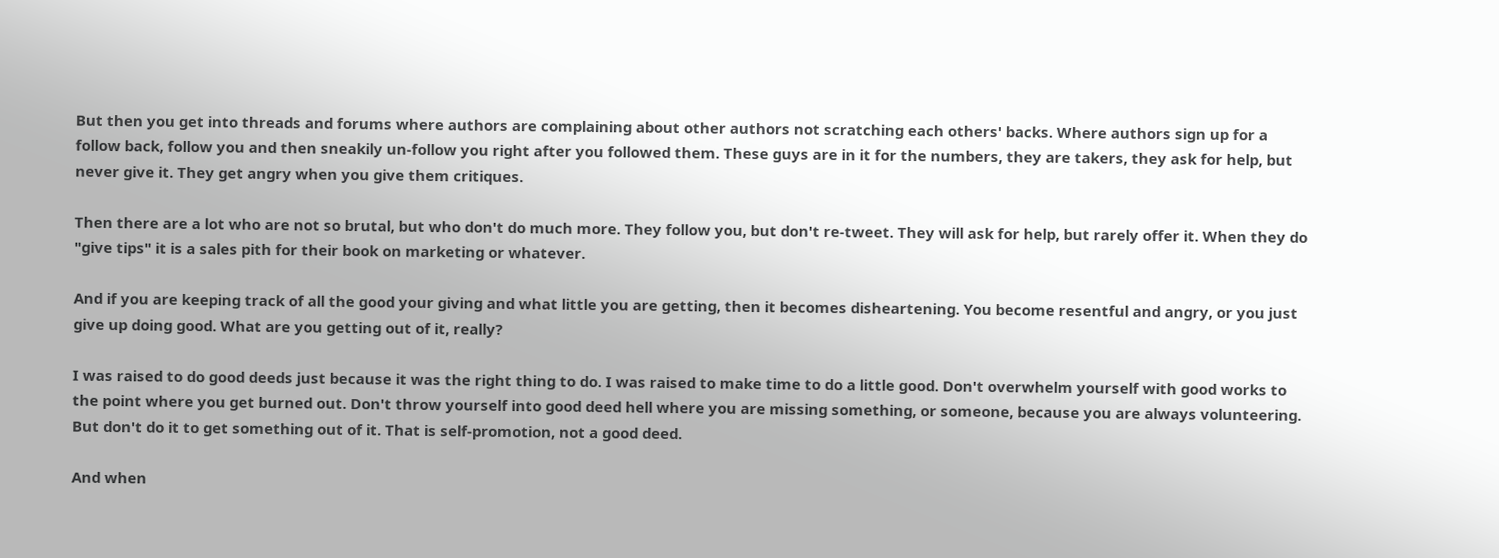But then you get into threads and forums where authors are complaining about other authors not scratching each others' backs. Where authors sign up for a follow back, follow you and then sneakily un-follow you right after you followed them. These guys are in it for the numbers, they are takers, they ask for help, but never give it. They get angry when you give them critiques.

Then there are a lot who are not so brutal, but who don't do much more. They follow you, but don't re-tweet. They will ask for help, but rarely offer it. When they do "give tips" it is a sales pith for their book on marketing or whatever.

And if you are keeping track of all the good your giving and what little you are getting, then it becomes disheartening. You become resentful and angry, or you just give up doing good. What are you getting out of it, really?

I was raised to do good deeds just because it was the right thing to do. I was raised to make time to do a little good. Don't overwhelm yourself with good works to the point where you get burned out. Don't throw yourself into good deed hell where you are missing something, or someone, because you are always volunteering. But don't do it to get something out of it. That is self-promotion, not a good deed.

And when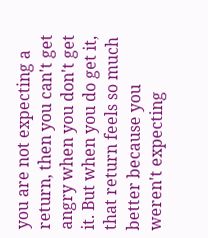you are not expecting a return, then you can't get angry when you don't get it. But when you do get it, that return feels so much better because you weren't expecting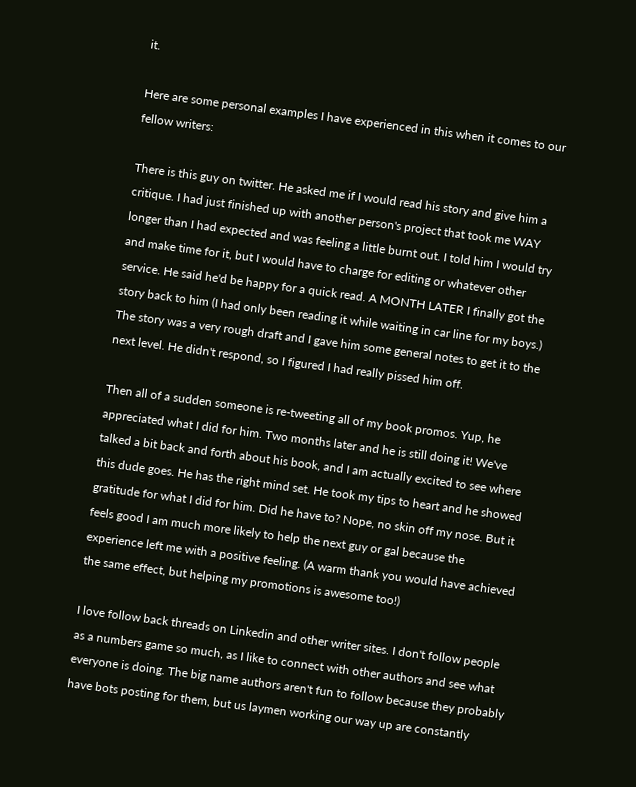it.

Here are some personal examples I have experienced in this when it comes to our fellow writers:

There is this guy on twitter. He asked me if I would read his story and give him a critique. I had just finished up with another person's project that took me WAY longer than I had expected and was feeling a little burnt out. I told him I would try and make time for it, but I would have to charge for editing or whatever other service. He said he'd be happy for a quick read. A MONTH LATER I finally got the story back to him (I had only been reading it while waiting in car line for my boys.) The story was a very rough draft and I gave him some general notes to get it to the next level. He didn't respond, so I figured I had really pissed him off.

Then all of a sudden someone is re-tweeting all of my book promos. Yup, he appreciated what I did for him. Two months later and he is still doing it! We've talked a bit back and forth about his book, and I am actually excited to see where this dude goes. He has the right mind set. He took my tips to heart and he showed gratitude for what I did for him. Did he have to? Nope, no skin off my nose. But it feels good I am much more likely to help the next guy or gal because the experience left me with a positive feeling. (A warm thank you would have achieved the same effect, but helping my promotions is awesome too!)

I love follow back threads on Linkedin and other writer sites. I don't follow people as a numbers game so much, as I like to connect with other authors and see what everyone is doing. The big name authors aren't fun to follow because they probably have bots posting for them, but us laymen working our way up are constantly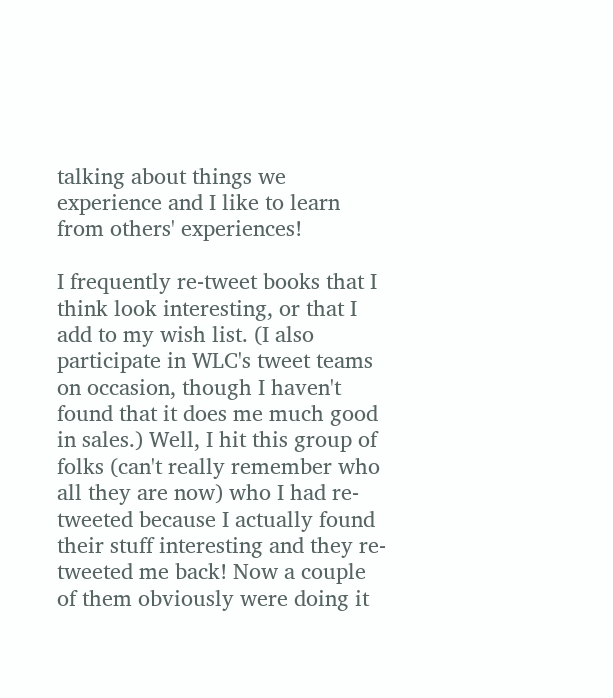talking about things we experience and I like to learn from others' experiences!

I frequently re-tweet books that I think look interesting, or that I add to my wish list. (I also participate in WLC's tweet teams on occasion, though I haven't found that it does me much good in sales.) Well, I hit this group of folks (can't really remember who all they are now) who I had re-tweeted because I actually found their stuff interesting and they re-tweeted me back! Now a couple of them obviously were doing it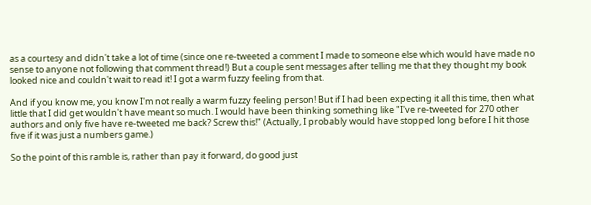as a courtesy and didn't take a lot of time (since one re-tweeted a comment I made to someone else which would have made no sense to anyone not following that comment thread!) But a couple sent messages after telling me that they thought my book looked nice and couldn't wait to read it! I got a warm fuzzy feeling from that.

And if you know me, you know I'm not really a warm fuzzy feeling person! But if I had been expecting it all this time, then what little that I did get wouldn't have meant so much. I would have been thinking something like "I've re-tweeted for 270 other authors and only five have re-tweeted me back? Screw this!" (Actually, I probably would have stopped long before I hit those five if it was just a numbers game.)

So the point of this ramble is, rather than pay it forward, do good just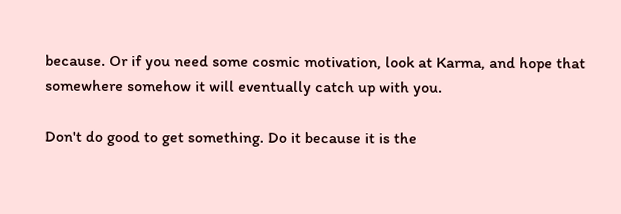because. Or if you need some cosmic motivation, look at Karma, and hope that somewhere somehow it will eventually catch up with you.

Don't do good to get something. Do it because it is the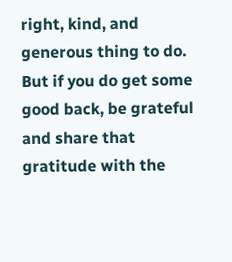right, kind, and generous thing to do. But if you do get some good back, be grateful and share that gratitude with the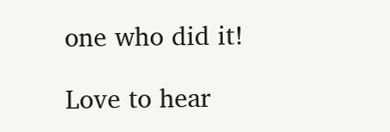one who did it!

Love to hear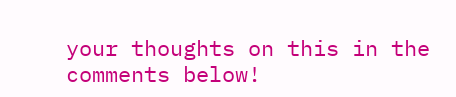your thoughts on this in the comments below!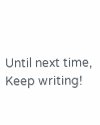Until next time,
Keep writing!